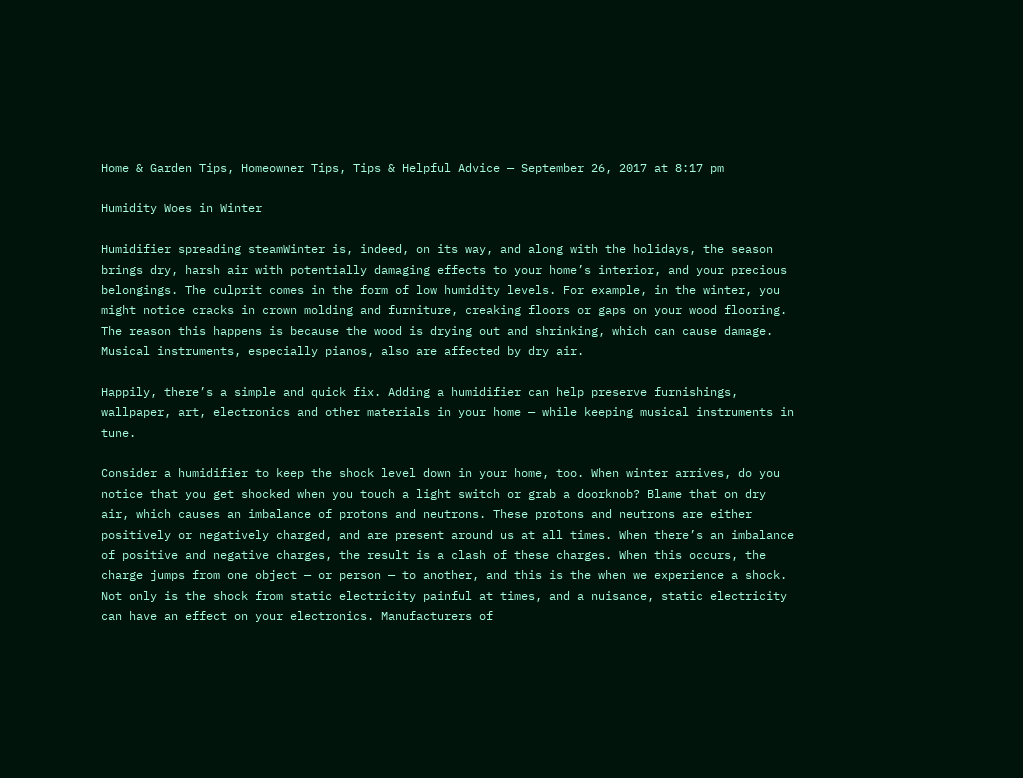Home & Garden Tips, Homeowner Tips, Tips & Helpful Advice — September 26, 2017 at 8:17 pm

Humidity Woes in Winter

Humidifier spreading steamWinter is, indeed, on its way, and along with the holidays, the season brings dry, harsh air with potentially damaging effects to your home’s interior, and your precious belongings. The culprit comes in the form of low humidity levels. For example, in the winter, you might notice cracks in crown molding and furniture, creaking floors or gaps on your wood flooring. The reason this happens is because the wood is drying out and shrinking, which can cause damage. Musical instruments, especially pianos, also are affected by dry air.

Happily, there’s a simple and quick fix. Adding a humidifier can help preserve furnishings, wallpaper, art, electronics and other materials in your home — while keeping musical instruments in tune.

Consider a humidifier to keep the shock level down in your home, too. When winter arrives, do you notice that you get shocked when you touch a light switch or grab a doorknob? Blame that on dry air, which causes an imbalance of protons and neutrons. These protons and neutrons are either positively or negatively charged, and are present around us at all times. When there’s an imbalance of positive and negative charges, the result is a clash of these charges. When this occurs, the charge jumps from one object — or person — to another, and this is the when we experience a shock. Not only is the shock from static electricity painful at times, and a nuisance, static electricity can have an effect on your electronics. Manufacturers of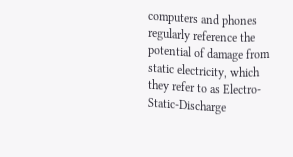computers and phones regularly reference the potential of damage from static electricity, which they refer to as Electro-Static-Discharge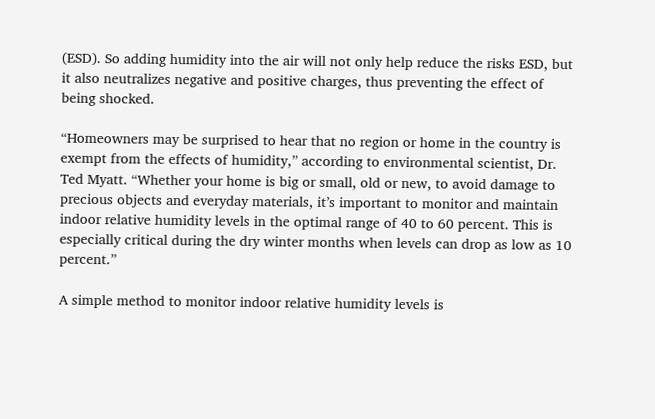(ESD). So adding humidity into the air will not only help reduce the risks ESD, but it also neutralizes negative and positive charges, thus preventing the effect of being shocked.

“Homeowners may be surprised to hear that no region or home in the country is exempt from the effects of humidity,” according to environmental scientist, Dr. Ted Myatt. “Whether your home is big or small, old or new, to avoid damage to precious objects and everyday materials, it’s important to monitor and maintain indoor relative humidity levels in the optimal range of 40 to 60 percent. This is especially critical during the dry winter months when levels can drop as low as 10 percent.”

A simple method to monitor indoor relative humidity levels is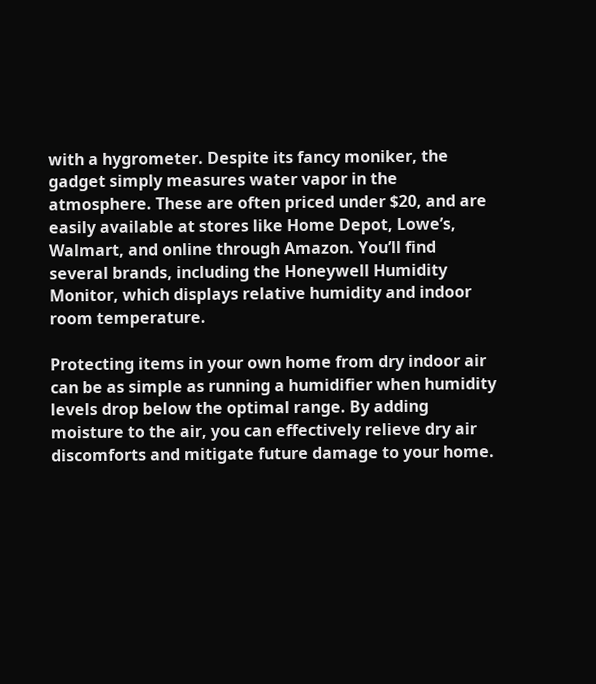with a hygrometer. Despite its fancy moniker, the gadget simply measures water vapor in the atmosphere. These are often priced under $20, and are easily available at stores like Home Depot, Lowe’s, Walmart, and online through Amazon. You’ll find several brands, including the Honeywell Humidity Monitor, which displays relative humidity and indoor room temperature.

Protecting items in your own home from dry indoor air can be as simple as running a humidifier when humidity levels drop below the optimal range. By adding moisture to the air, you can effectively relieve dry air discomforts and mitigate future damage to your home.